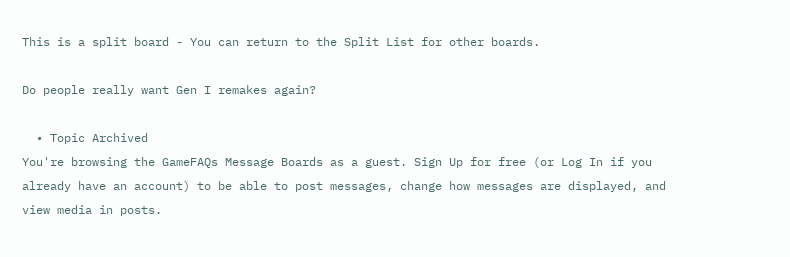This is a split board - You can return to the Split List for other boards.

Do people really want Gen I remakes again?

  • Topic Archived
You're browsing the GameFAQs Message Boards as a guest. Sign Up for free (or Log In if you already have an account) to be able to post messages, change how messages are displayed, and view media in posts.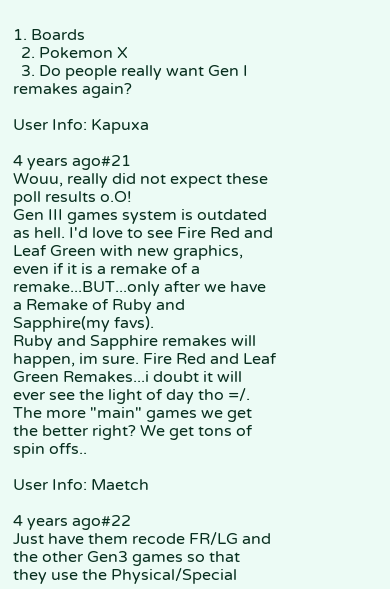1. Boards
  2. Pokemon X
  3. Do people really want Gen I remakes again?

User Info: Kapuxa

4 years ago#21
Wouu, really did not expect these poll results o.O!
Gen III games system is outdated as hell. I'd love to see Fire Red and Leaf Green with new graphics, even if it is a remake of a remake...BUT...only after we have a Remake of Ruby and Sapphire(my favs).
Ruby and Sapphire remakes will happen, im sure. Fire Red and Leaf Green Remakes...i doubt it will ever see the light of day tho =/.
The more "main" games we get the better right? We get tons of spin offs..

User Info: Maetch

4 years ago#22
Just have them recode FR/LG and the other Gen3 games so that they use the Physical/Special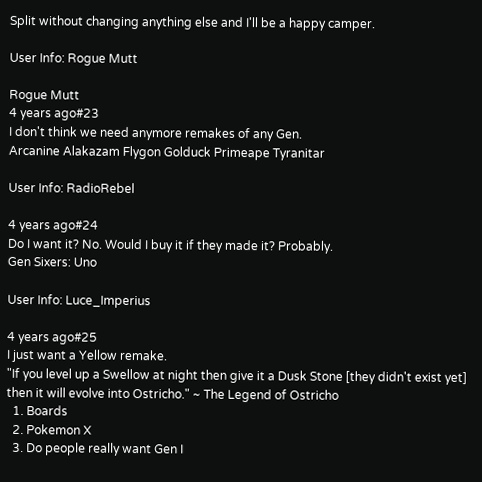Split without changing anything else and I'll be a happy camper.

User Info: Rogue Mutt

Rogue Mutt
4 years ago#23
I don't think we need anymore remakes of any Gen.
Arcanine Alakazam Flygon Golduck Primeape Tyranitar

User Info: RadioRebel

4 years ago#24
Do I want it? No. Would I buy it if they made it? Probably.
Gen Sixers: Uno

User Info: Luce_Imperius

4 years ago#25
I just want a Yellow remake.
"If you level up a Swellow at night then give it a Dusk Stone [they didn't exist yet] then it will evolve into Ostricho." ~ The Legend of Ostricho
  1. Boards
  2. Pokemon X
  3. Do people really want Gen I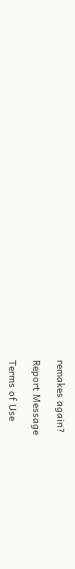remakes again?

Report Message

Terms of Use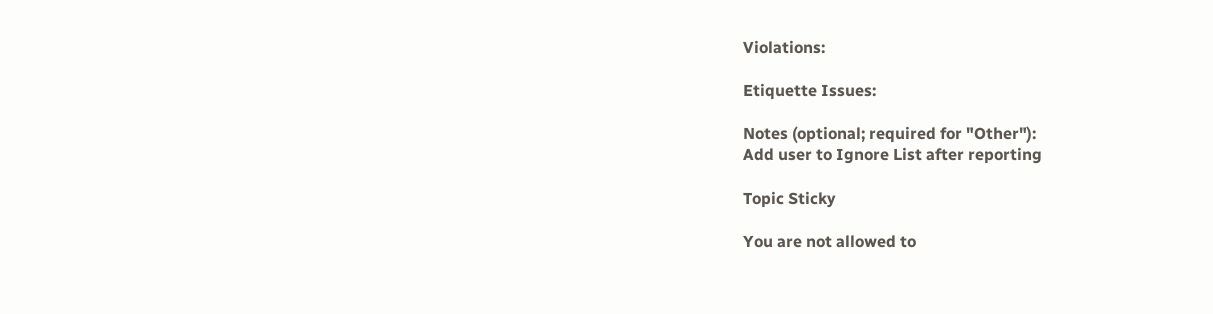Violations:

Etiquette Issues:

Notes (optional; required for "Other"):
Add user to Ignore List after reporting

Topic Sticky

You are not allowed to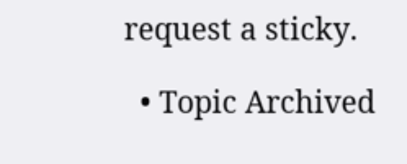request a sticky.

  • Topic Archived